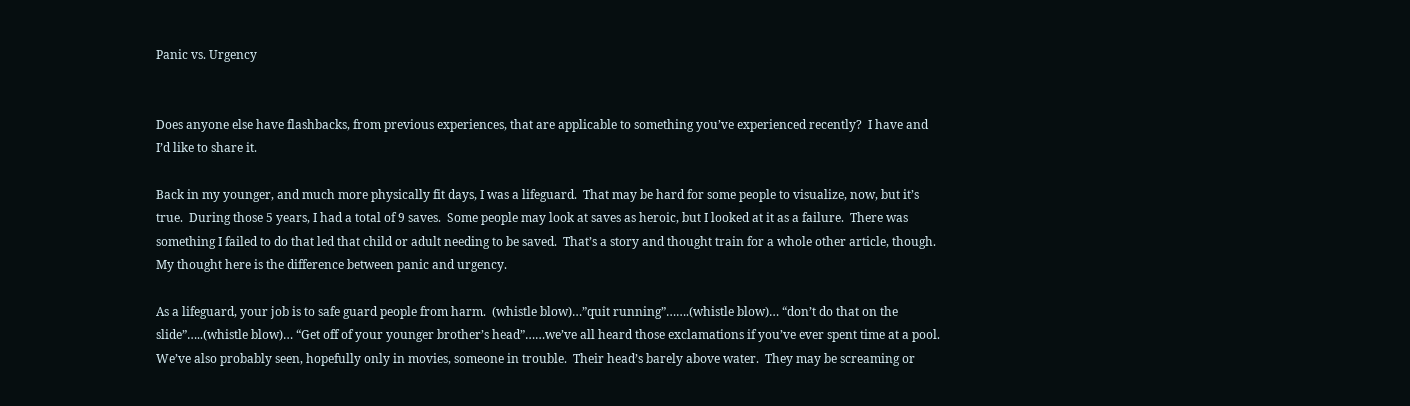Panic vs. Urgency


Does anyone else have flashbacks, from previous experiences, that are applicable to something you’ve experienced recently?  I have and I’d like to share it.

Back in my younger, and much more physically fit days, I was a lifeguard.  That may be hard for some people to visualize, now, but it’s true.  During those 5 years, I had a total of 9 saves.  Some people may look at saves as heroic, but I looked at it as a failure.  There was something I failed to do that led that child or adult needing to be saved.  That’s a story and thought train for a whole other article, though.  My thought here is the difference between panic and urgency.

As a lifeguard, your job is to safe guard people from harm.  (whistle blow)…”quit running”…….(whistle blow)… “don’t do that on the slide”…..(whistle blow)… “Get off of your younger brother’s head”……we’ve all heard those exclamations if you’ve ever spent time at a pool.  We’ve also probably seen, hopefully only in movies, someone in trouble.  Their head’s barely above water.  They may be screaming or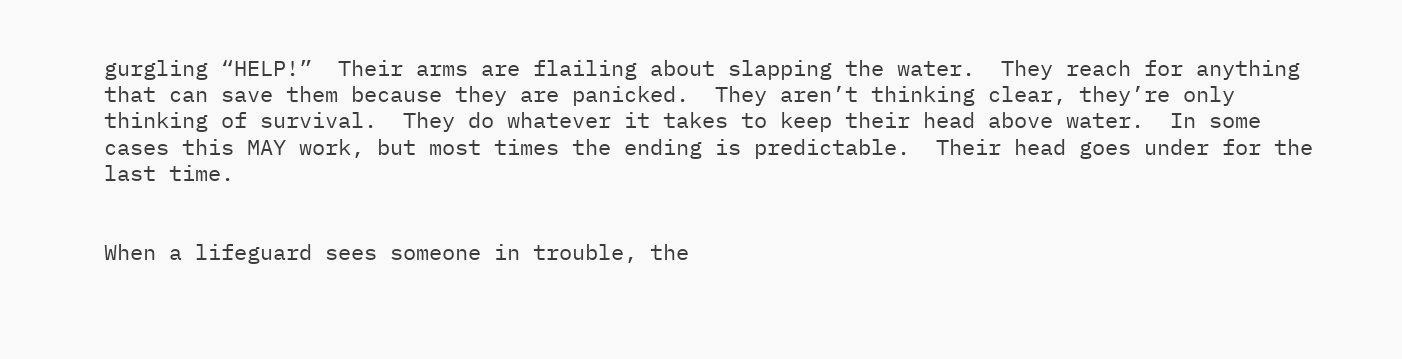gurgling “HELP!”  Their arms are flailing about slapping the water.  They reach for anything that can save them because they are panicked.  They aren’t thinking clear, they’re only thinking of survival.  They do whatever it takes to keep their head above water.  In some cases this MAY work, but most times the ending is predictable.  Their head goes under for the last time.


When a lifeguard sees someone in trouble, the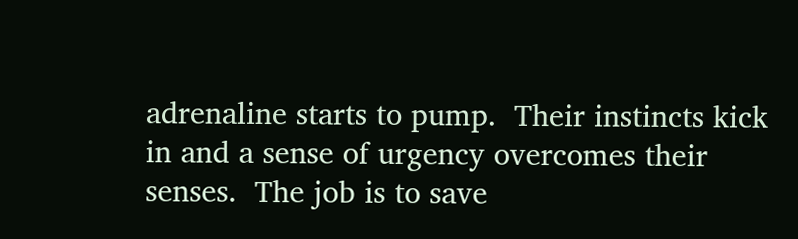adrenaline starts to pump.  Their instincts kick in and a sense of urgency overcomes their senses.  The job is to save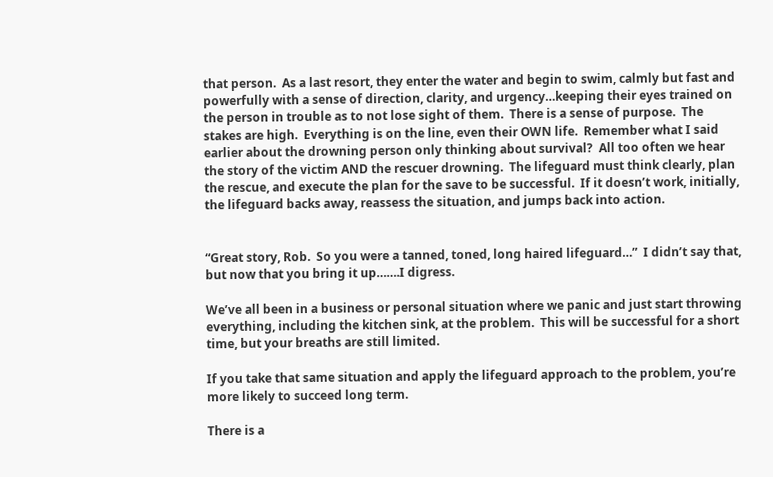that person.  As a last resort, they enter the water and begin to swim, calmly but fast and powerfully with a sense of direction, clarity, and urgency…keeping their eyes trained on the person in trouble as to not lose sight of them.  There is a sense of purpose.  The stakes are high.  Everything is on the line, even their OWN life.  Remember what I said earlier about the drowning person only thinking about survival?  All too often we hear the story of the victim AND the rescuer drowning.  The lifeguard must think clearly, plan the rescue, and execute the plan for the save to be successful.  If it doesn’t work, initially, the lifeguard backs away, reassess the situation, and jumps back into action.


“Great story, Rob.  So you were a tanned, toned, long haired lifeguard…”  I didn’t say that, but now that you bring it up…….I digress.

We’ve all been in a business or personal situation where we panic and just start throwing everything, including the kitchen sink, at the problem.  This will be successful for a short time, but your breaths are still limited.

If you take that same situation and apply the lifeguard approach to the problem, you’re more likely to succeed long term.

There is a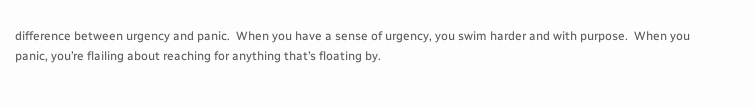difference between urgency and panic.  When you have a sense of urgency, you swim harder and with purpose.  When you panic, you’re flailing about reaching for anything that’s floating by.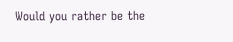Would you rather be the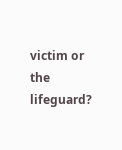victim or the lifeguard?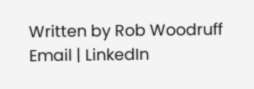Written by Rob Woodruff
Email | LinkedIn